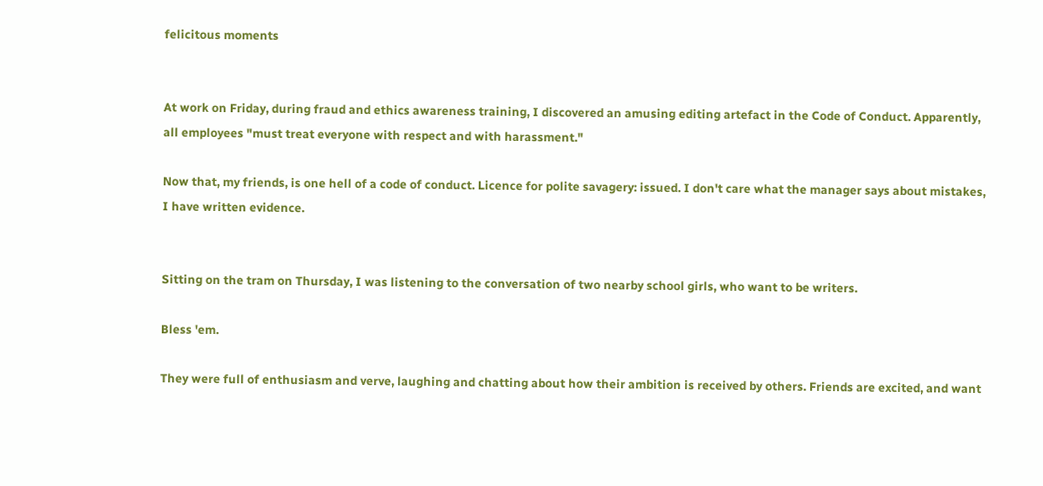felicitous moments


At work on Friday, during fraud and ethics awareness training, I discovered an amusing editing artefact in the Code of Conduct. Apparently, all employees "must treat everyone with respect and with harassment."

Now that, my friends, is one hell of a code of conduct. Licence for polite savagery: issued. I don't care what the manager says about mistakes, I have written evidence.


Sitting on the tram on Thursday, I was listening to the conversation of two nearby school girls, who want to be writers.

Bless 'em.

They were full of enthusiasm and verve, laughing and chatting about how their ambition is received by others. Friends are excited, and want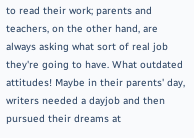to read their work; parents and teachers, on the other hand, are always asking what sort of real job they're going to have. What outdated attitudes! Maybe in their parents' day, writers needed a dayjob and then pursued their dreams at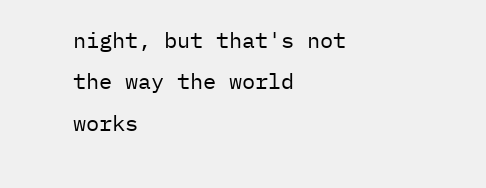night, but that's not the way the world works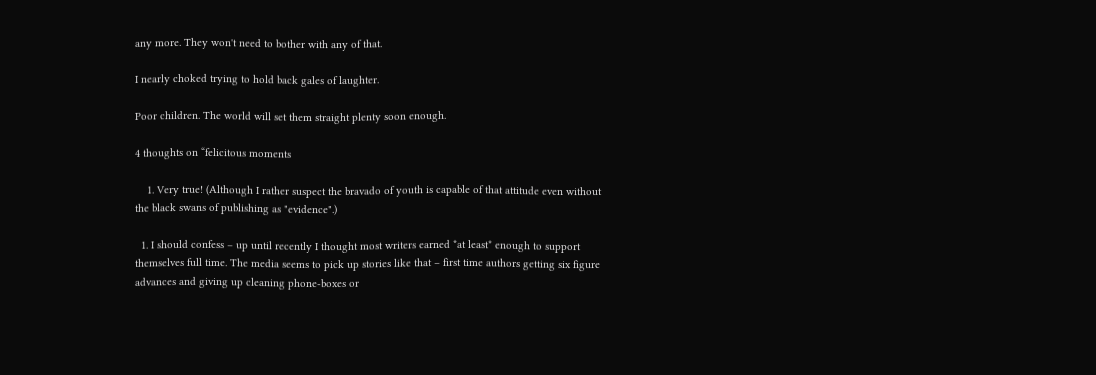any more. They won't need to bother with any of that.

I nearly choked trying to hold back gales of laughter.

Poor children. The world will set them straight plenty soon enough.

4 thoughts on “felicitous moments

    1. Very true! (Although I rather suspect the bravado of youth is capable of that attitude even without the black swans of publishing as "evidence".)

  1. I should confess – up until recently I thought most writers earned *at least* enough to support themselves full time. The media seems to pick up stories like that – first time authors getting six figure advances and giving up cleaning phone-boxes or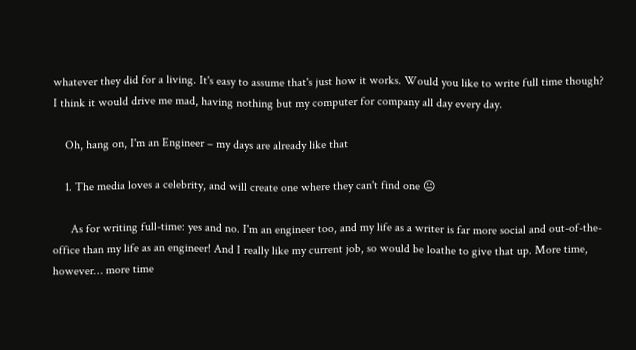whatever they did for a living. It's easy to assume that's just how it works. Would you like to write full time though? I think it would drive me mad, having nothing but my computer for company all day every day.

    Oh, hang on, I'm an Engineer – my days are already like that

    1. The media loves a celebrity, and will create one where they can't find one 😐

      As for writing full-time: yes and no. I'm an engineer too, and my life as a writer is far more social and out-of-the-office than my life as an engineer! And I really like my current job, so would be loathe to give that up. More time, however… more time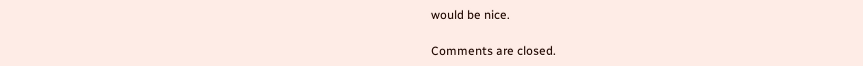would be nice.

Comments are closed.